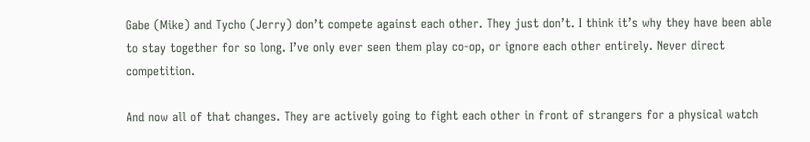Gabe (Mike) and Tycho (Jerry) don’t compete against each other. They just don’t. I think it’s why they have been able to stay together for so long. I’ve only ever seen them play co-op, or ignore each other entirely. Never direct competition.

And now all of that changes. They are actively going to fight each other in front of strangers for a physical watch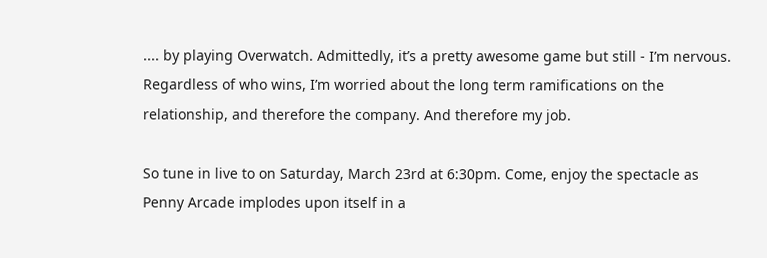.... by playing Overwatch. Admittedly, it’s a pretty awesome game but still - I’m nervous. Regardless of who wins, I’m worried about the long term ramifications on the relationship, and therefore the company. And therefore my job.

So tune in live to on Saturday, March 23rd at 6:30pm. Come, enjoy the spectacle as Penny Arcade implodes upon itself in a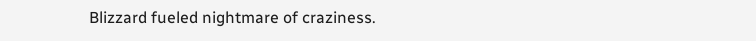Blizzard fueled nightmare of craziness.